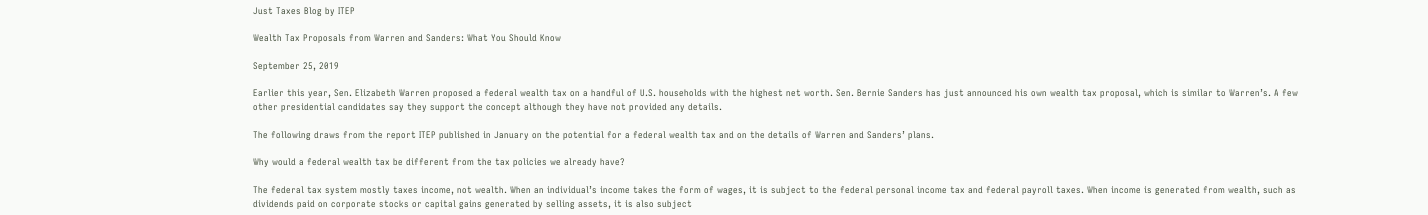Just Taxes Blog by ITEP

Wealth Tax Proposals from Warren and Sanders: What You Should Know

September 25, 2019

Earlier this year, Sen. Elizabeth Warren proposed a federal wealth tax on a handful of U.S. households with the highest net worth. Sen. Bernie Sanders has just announced his own wealth tax proposal, which is similar to Warren’s. A few other presidential candidates say they support the concept although they have not provided any details.

The following draws from the report ITEP published in January on the potential for a federal wealth tax and on the details of Warren and Sanders’ plans.

Why would a federal wealth tax be different from the tax policies we already have?

The federal tax system mostly taxes income, not wealth. When an individual’s income takes the form of wages, it is subject to the federal personal income tax and federal payroll taxes. When income is generated from wealth, such as dividends paid on corporate stocks or capital gains generated by selling assets, it is also subject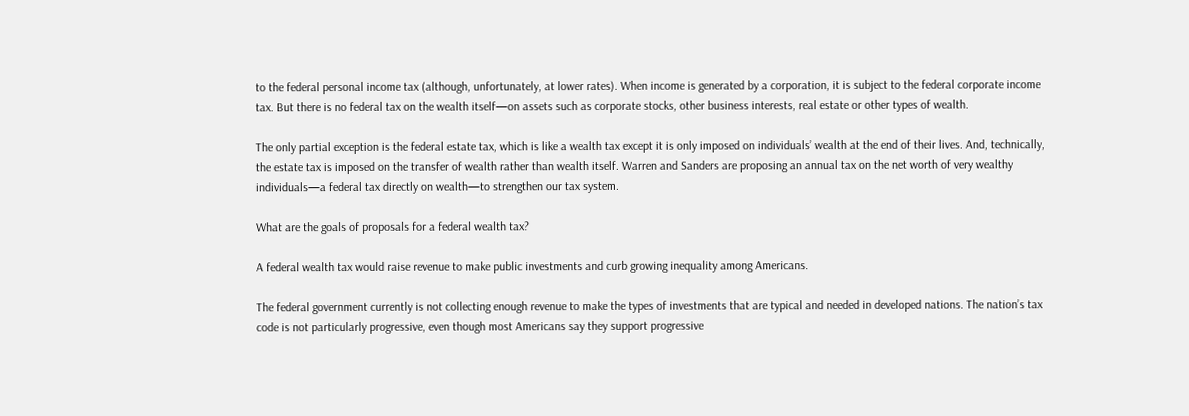to the federal personal income tax (although, unfortunately, at lower rates). When income is generated by a corporation, it is subject to the federal corporate income tax. But there is no federal tax on the wealth itself—on assets such as corporate stocks, other business interests, real estate or other types of wealth.

The only partial exception is the federal estate tax, which is like a wealth tax except it is only imposed on individuals’ wealth at the end of their lives. And, technically, the estate tax is imposed on the transfer of wealth rather than wealth itself. Warren and Sanders are proposing an annual tax on the net worth of very wealthy individuals—a federal tax directly on wealth—to strengthen our tax system.

What are the goals of proposals for a federal wealth tax?

A federal wealth tax would raise revenue to make public investments and curb growing inequality among Americans.

The federal government currently is not collecting enough revenue to make the types of investments that are typical and needed in developed nations. The nation’s tax code is not particularly progressive, even though most Americans say they support progressive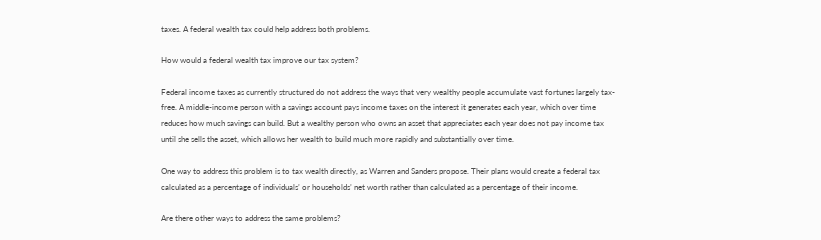taxes. A federal wealth tax could help address both problems.

How would a federal wealth tax improve our tax system?

Federal income taxes as currently structured do not address the ways that very wealthy people accumulate vast fortunes largely tax-free. A middle-income person with a savings account pays income taxes on the interest it generates each year, which over time reduces how much savings can build. But a wealthy person who owns an asset that appreciates each year does not pay income tax until she sells the asset, which allows her wealth to build much more rapidly and substantially over time.

One way to address this problem is to tax wealth directly, as Warren and Sanders propose. Their plans would create a federal tax calculated as a percentage of individuals’ or households’ net worth rather than calculated as a percentage of their income.

Are there other ways to address the same problems?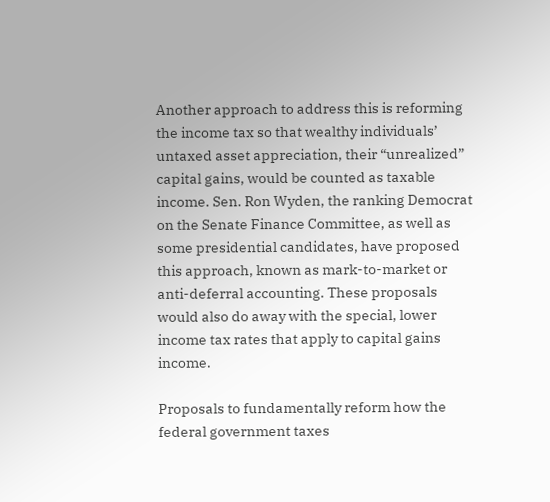Another approach to address this is reforming the income tax so that wealthy individuals’ untaxed asset appreciation, their “unrealized” capital gains, would be counted as taxable income. Sen. Ron Wyden, the ranking Democrat on the Senate Finance Committee, as well as some presidential candidates, have proposed this approach, known as mark-to-market or anti-deferral accounting. These proposals would also do away with the special, lower income tax rates that apply to capital gains income.

Proposals to fundamentally reform how the federal government taxes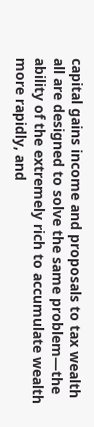capital gains income and proposals to tax wealth all are designed to solve the same problem—the ability of the extremely rich to accumulate wealth more rapidly, and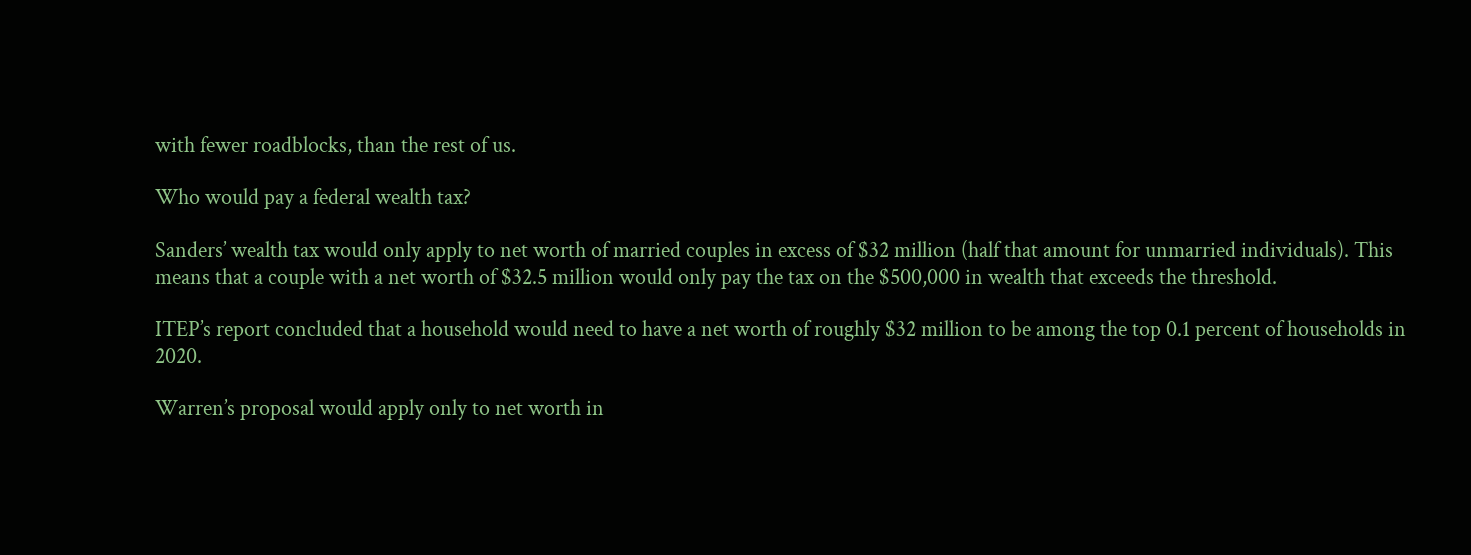with fewer roadblocks, than the rest of us.

Who would pay a federal wealth tax?

Sanders’ wealth tax would only apply to net worth of married couples in excess of $32 million (half that amount for unmarried individuals). This means that a couple with a net worth of $32.5 million would only pay the tax on the $500,000 in wealth that exceeds the threshold.

ITEP’s report concluded that a household would need to have a net worth of roughly $32 million to be among the top 0.1 percent of households in 2020.

Warren’s proposal would apply only to net worth in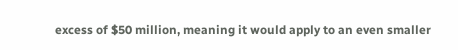excess of $50 million, meaning it would apply to an even smaller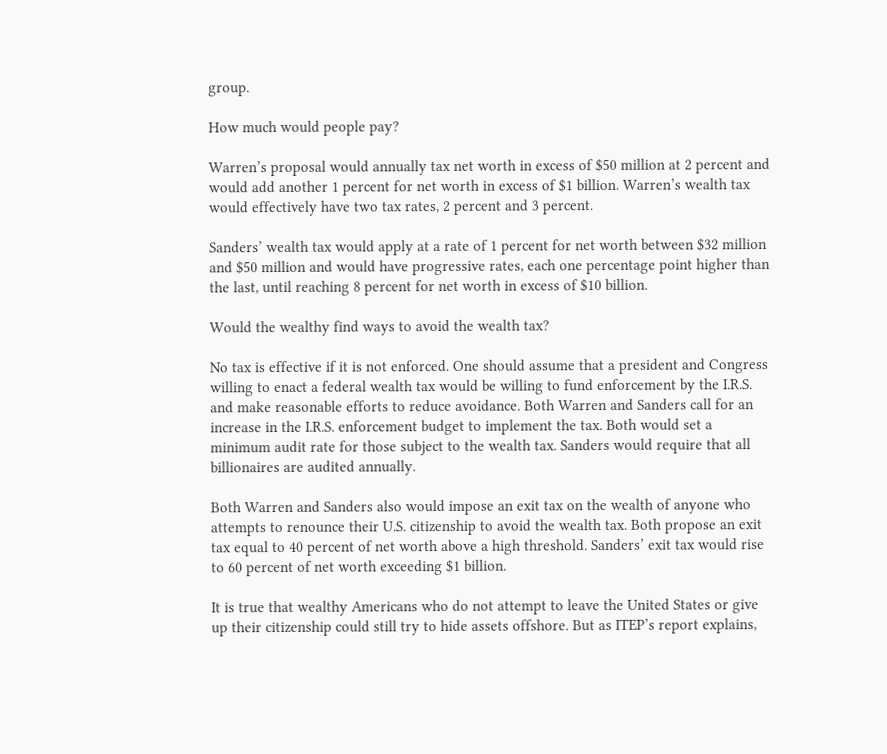group.

How much would people pay?

Warren’s proposal would annually tax net worth in excess of $50 million at 2 percent and would add another 1 percent for net worth in excess of $1 billion. Warren’s wealth tax would effectively have two tax rates, 2 percent and 3 percent.

Sanders’ wealth tax would apply at a rate of 1 percent for net worth between $32 million and $50 million and would have progressive rates, each one percentage point higher than the last, until reaching 8 percent for net worth in excess of $10 billion.

Would the wealthy find ways to avoid the wealth tax?

No tax is effective if it is not enforced. One should assume that a president and Congress willing to enact a federal wealth tax would be willing to fund enforcement by the I.R.S. and make reasonable efforts to reduce avoidance. Both Warren and Sanders call for an increase in the I.R.S. enforcement budget to implement the tax. Both would set a minimum audit rate for those subject to the wealth tax. Sanders would require that all billionaires are audited annually.

Both Warren and Sanders also would impose an exit tax on the wealth of anyone who attempts to renounce their U.S. citizenship to avoid the wealth tax. Both propose an exit tax equal to 40 percent of net worth above a high threshold. Sanders’ exit tax would rise to 60 percent of net worth exceeding $1 billion.

It is true that wealthy Americans who do not attempt to leave the United States or give up their citizenship could still try to hide assets offshore. But as ITEP’s report explains,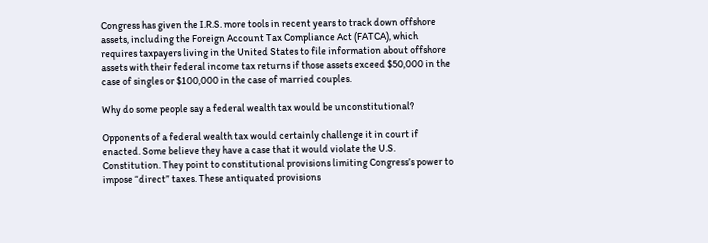Congress has given the I.R.S. more tools in recent years to track down offshore assets, including the Foreign Account Tax Compliance Act (FATCA), which requires taxpayers living in the United States to file information about offshore assets with their federal income tax returns if those assets exceed $50,000 in the case of singles or $100,000 in the case of married couples.

Why do some people say a federal wealth tax would be unconstitutional?

Opponents of a federal wealth tax would certainly challenge it in court if enacted. Some believe they have a case that it would violate the U.S. Constitution. They point to constitutional provisions limiting Congress’s power to impose “direct” taxes. These antiquated provisions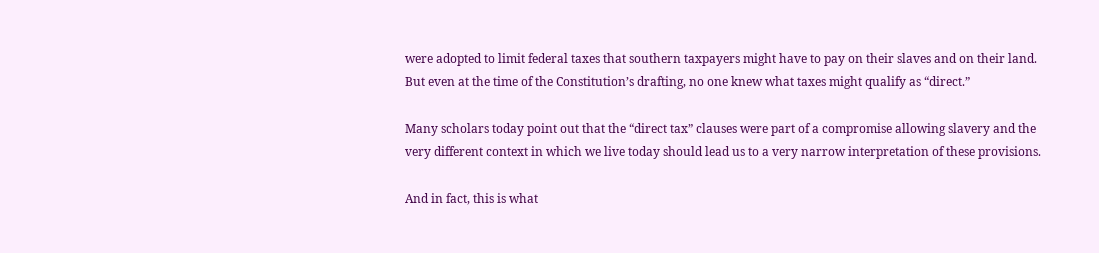were adopted to limit federal taxes that southern taxpayers might have to pay on their slaves and on their land. But even at the time of the Constitution’s drafting, no one knew what taxes might qualify as “direct.”

Many scholars today point out that the “direct tax” clauses were part of a compromise allowing slavery and the very different context in which we live today should lead us to a very narrow interpretation of these provisions.

And in fact, this is what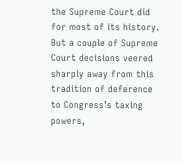the Supreme Court did for most of its history. But a couple of Supreme Court decisions veered sharply away from this tradition of deference to Congress’s taxing powers,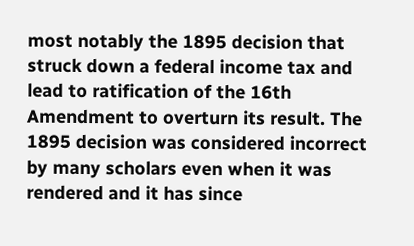most notably the 1895 decision that struck down a federal income tax and lead to ratification of the 16th Amendment to overturn its result. The 1895 decision was considered incorrect by many scholars even when it was rendered and it has since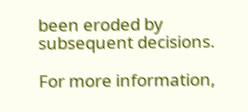been eroded by subsequent decisions.

For more information,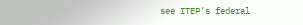see ITEP’s federal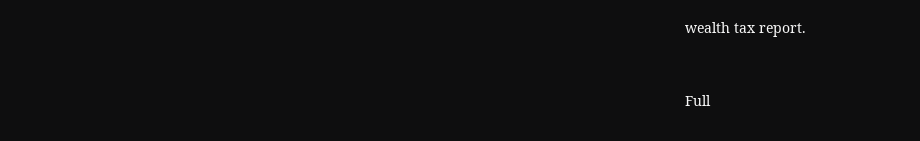wealth tax report.



Full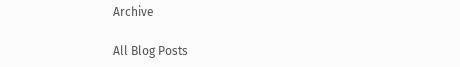Archive

All Blog Posts